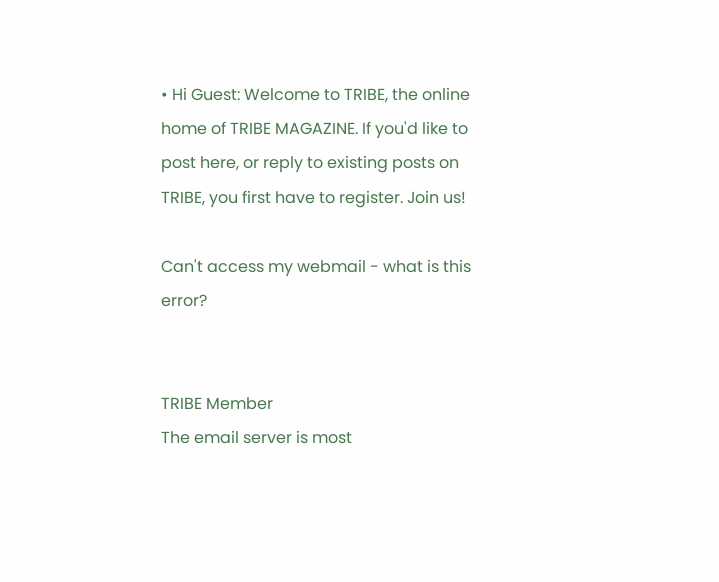• Hi Guest: Welcome to TRIBE, the online home of TRIBE MAGAZINE. If you'd like to post here, or reply to existing posts on TRIBE, you first have to register. Join us!

Can't access my webmail - what is this error?


TRIBE Member
The email server is most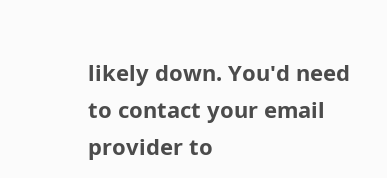likely down. You'd need to contact your email provider to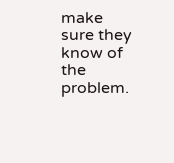make sure they know of the problem.